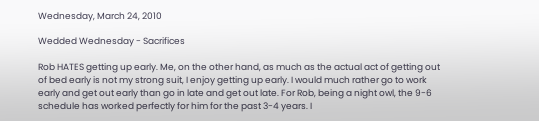Wednesday, March 24, 2010

Wedded Wednesday - Sacrifices

Rob HATES getting up early. Me, on the other hand, as much as the actual act of getting out of bed early is not my strong suit, I enjoy getting up early. I would much rather go to work early and get out early than go in late and get out late. For Rob, being a night owl, the 9-6 schedule has worked perfectly for him for the past 3-4 years. I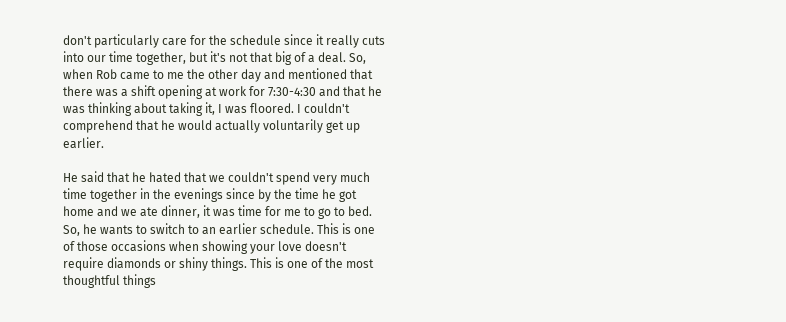don't particularly care for the schedule since it really cuts into our time together, but it's not that big of a deal. So, when Rob came to me the other day and mentioned that there was a shift opening at work for 7:30-4:30 and that he was thinking about taking it, I was floored. I couldn't comprehend that he would actually voluntarily get up earlier.

He said that he hated that we couldn't spend very much time together in the evenings since by the time he got home and we ate dinner, it was time for me to go to bed. So, he wants to switch to an earlier schedule. This is one of those occasions when showing your love doesn't require diamonds or shiny things. This is one of the most thoughtful things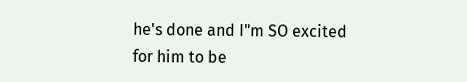he's done and I"m SO excited for him to be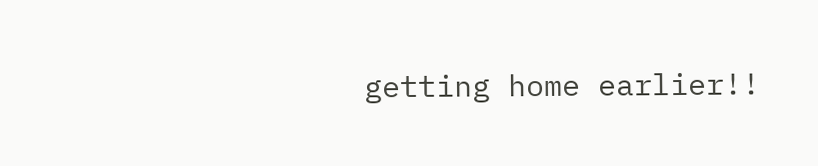getting home earlier!!